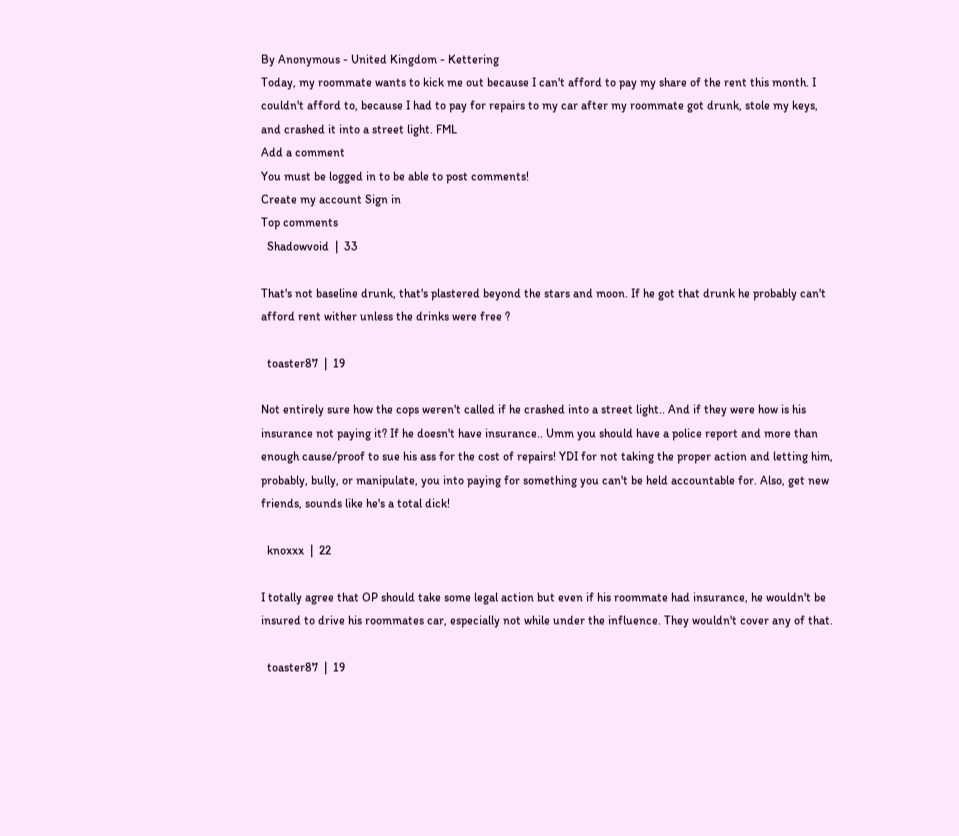By Anonymous - United Kingdom - Kettering
Today, my roommate wants to kick me out because I can't afford to pay my share of the rent this month. I couldn't afford to, because I had to pay for repairs to my car after my roommate got drunk, stole my keys, and crashed it into a street light. FML
Add a comment
You must be logged in to be able to post comments!
Create my account Sign in
Top comments
  Shadowvoid  |  33

That's not baseline drunk, that's plastered beyond the stars and moon. If he got that drunk he probably can't afford rent wither unless the drinks were free ?

  toaster87  |  19

Not entirely sure how the cops weren't called if he crashed into a street light.. And if they were how is his insurance not paying it? If he doesn't have insurance.. Umm you should have a police report and more than enough cause/proof to sue his ass for the cost of repairs! YDI for not taking the proper action and letting him, probably, bully, or manipulate, you into paying for something you can't be held accountable for. Also, get new friends, sounds like he's a total dick!

  knoxxx  |  22

I totally agree that OP should take some legal action but even if his roommate had insurance, he wouldn't be insured to drive his roommates car, especially not while under the influence. They wouldn't cover any of that.

  toaster87  |  19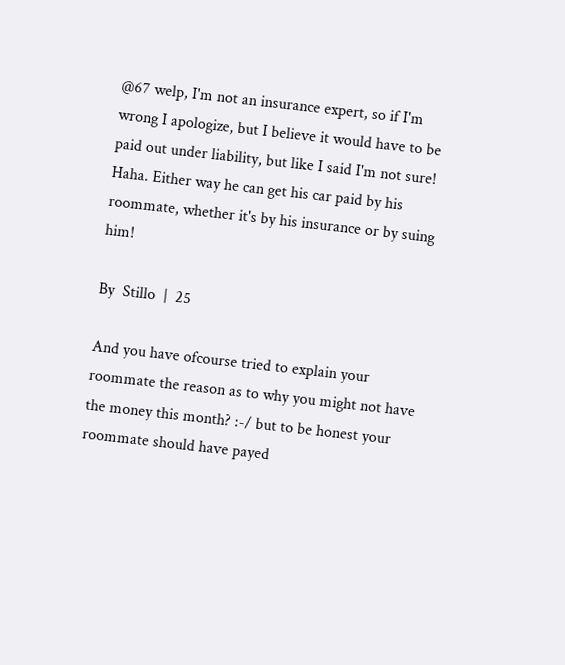@67 welp, I'm not an insurance expert, so if I'm wrong I apologize, but I believe it would have to be paid out under liability, but like I said I'm not sure! Haha. Either way he can get his car paid by his roommate, whether it's by his insurance or by suing him!

By  Stillo  |  25

And you have ofcourse tried to explain your roommate the reason as to why you might not have the money this month? :-/ but to be honest your roommate should have payed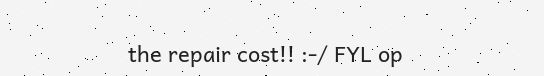the repair cost!! :-/ FYL op